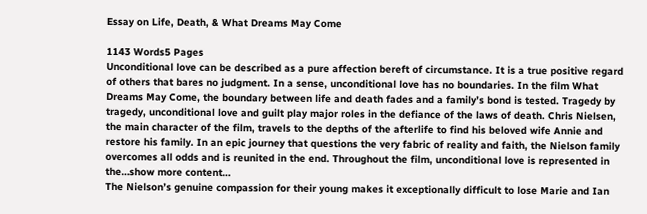Essay on Life, Death, & What Dreams May Come

1143 Words5 Pages
Unconditional love can be described as a pure affection bereft of circumstance. It is a true positive regard of others that bares no judgment. In a sense, unconditional love has no boundaries. In the film What Dreams May Come, the boundary between life and death fades and a family’s bond is tested. Tragedy by tragedy, unconditional love and guilt play major roles in the defiance of the laws of death. Chris Nielsen, the main character of the film, travels to the depths of the afterlife to find his beloved wife Annie and restore his family. In an epic journey that questions the very fabric of reality and faith, the Nielson family overcomes all odds and is reunited in the end. Throughout the film, unconditional love is represented in the…show more content…
The Nielson’s genuine compassion for their young makes it exceptionally difficult to lose Marie and Ian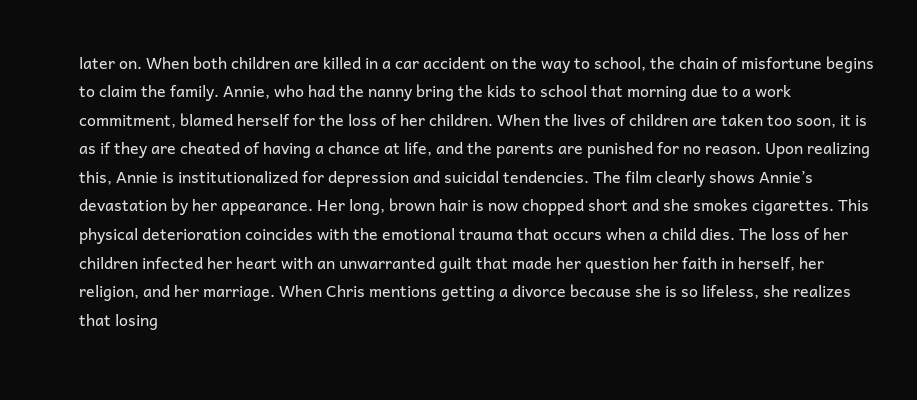later on. When both children are killed in a car accident on the way to school, the chain of misfortune begins to claim the family. Annie, who had the nanny bring the kids to school that morning due to a work commitment, blamed herself for the loss of her children. When the lives of children are taken too soon, it is as if they are cheated of having a chance at life, and the parents are punished for no reason. Upon realizing this, Annie is institutionalized for depression and suicidal tendencies. The film clearly shows Annie’s devastation by her appearance. Her long, brown hair is now chopped short and she smokes cigarettes. This physical deterioration coincides with the emotional trauma that occurs when a child dies. The loss of her children infected her heart with an unwarranted guilt that made her question her faith in herself, her religion, and her marriage. When Chris mentions getting a divorce because she is so lifeless, she realizes that losing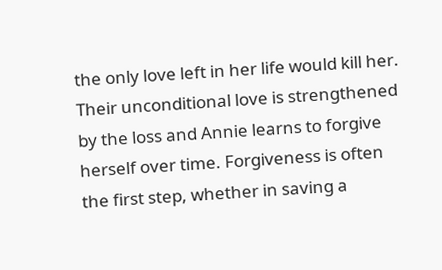the only love left in her life would kill her. Their unconditional love is strengthened by the loss and Annie learns to forgive herself over time. Forgiveness is often the first step, whether in saving a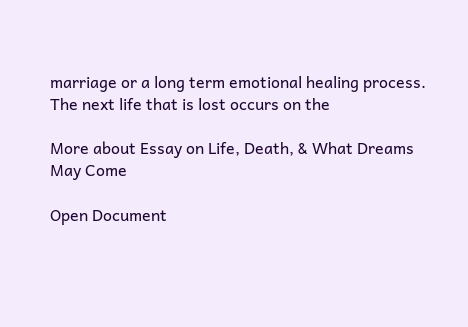marriage or a long term emotional healing process. The next life that is lost occurs on the

More about Essay on Life, Death, & What Dreams May Come

Open Document